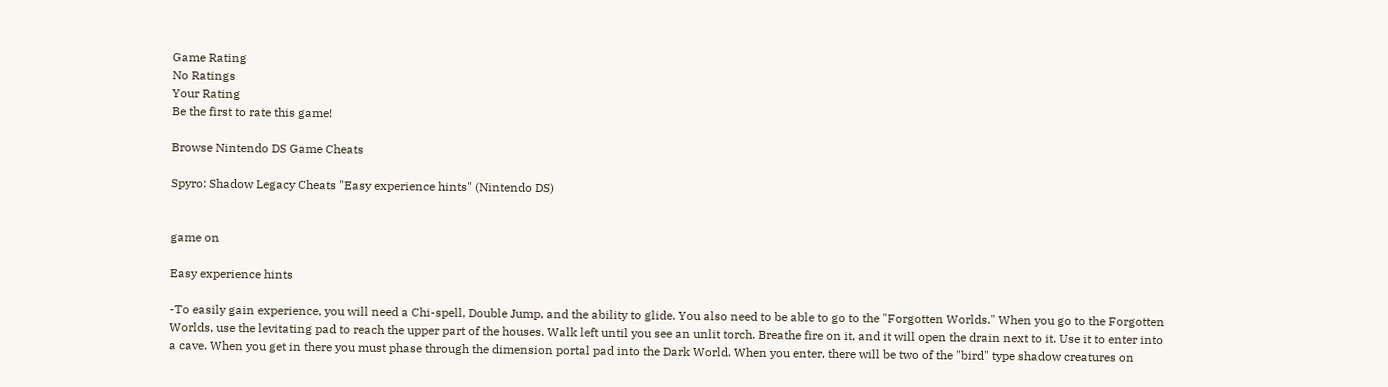Game Rating
No Ratings
Your Rating
Be the first to rate this game!

Browse Nintendo DS Game Cheats

Spyro: Shadow Legacy Cheats "Easy experience hints" (Nintendo DS)


game on

Easy experience hints

-To easily gain experience, you will need a Chi-spell, Double Jump, and the ability to glide. You also need to be able to go to the "Forgotten Worlds." When you go to the Forgotten Worlds, use the levitating pad to reach the upper part of the houses. Walk left until you see an unlit torch. Breathe fire on it, and it will open the drain next to it. Use it to enter into a cave. When you get in there you must phase through the dimension portal pad into the Dark World. When you enter, there will be two of the "bird" type shadow creatures on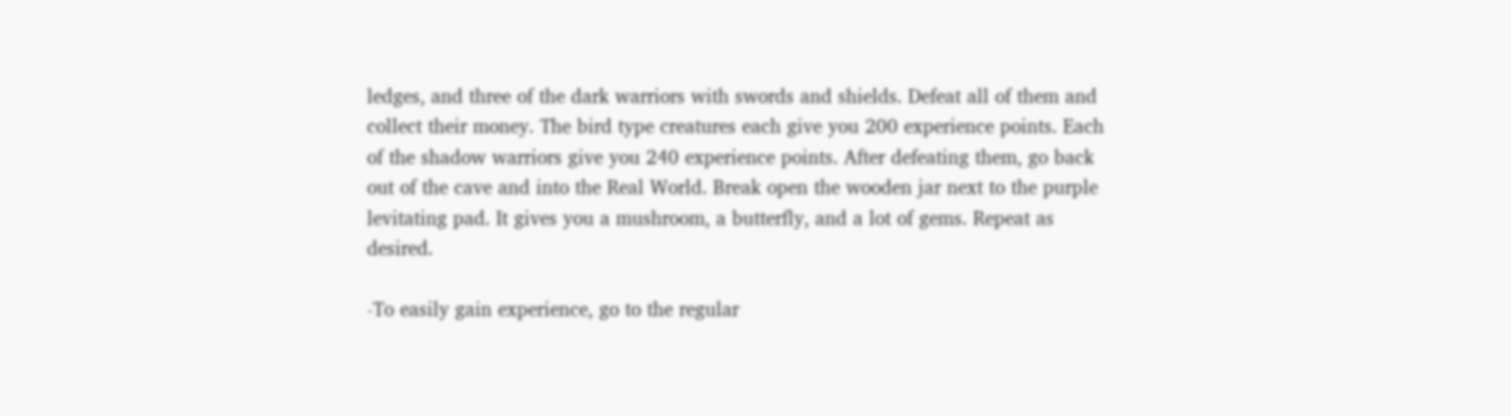ledges, and three of the dark warriors with swords and shields. Defeat all of them and collect their money. The bird type creatures each give you 200 experience points. Each of the shadow warriors give you 240 experience points. After defeating them, go back out of the cave and into the Real World. Break open the wooden jar next to the purple levitating pad. It gives you a mushroom, a butterfly, and a lot of gems. Repeat as desired.

-To easily gain experience, go to the regular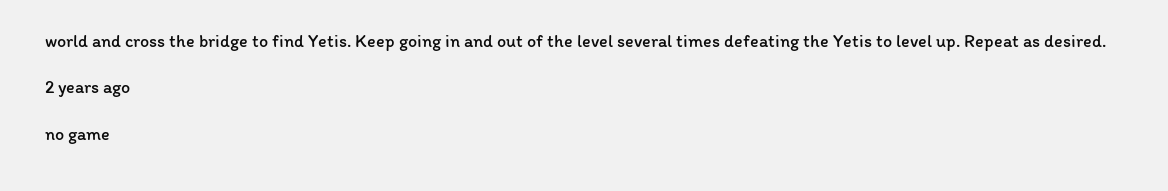world and cross the bridge to find Yetis. Keep going in and out of the level several times defeating the Yetis to level up. Repeat as desired.

2 years ago

no game